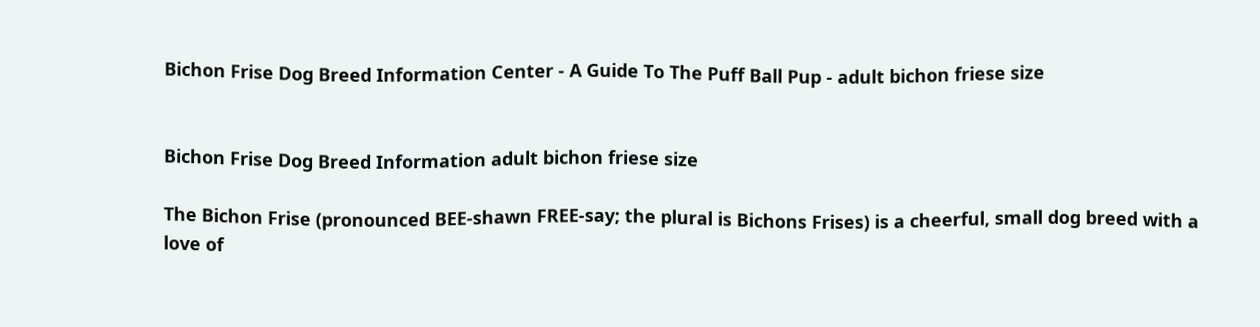Bichon Frise Dog Breed Information Center - A Guide To The Puff Ball Pup - adult bichon friese size


Bichon Frise Dog Breed Information adult bichon friese size

The Bichon Frise (pronounced BEE-shawn FREE-say; the plural is Bichons Frises) is a cheerful, small dog breed with a love of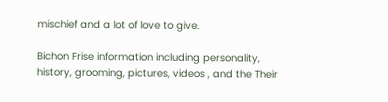mischief and a lot of love to give.

Bichon Frise information including personality, history, grooming, pictures, videos , and the Their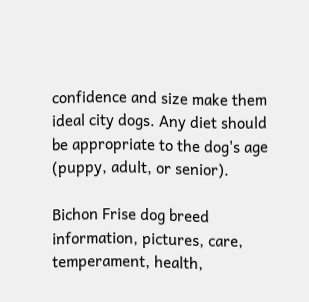confidence and size make them ideal city dogs. Any diet should be appropriate to the dog's age (puppy, adult, or senior).

Bichon Frise dog breed information, pictures, care, temperament, health,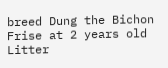breed Dung the Bichon Frise at 2 years old Litter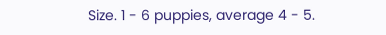Size. 1 - 6 puppies, average 4 - 5.